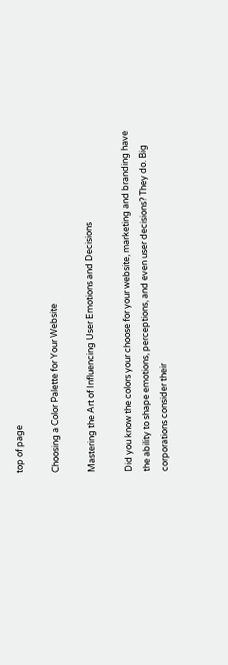top of page

Choosing a Color Palette for Your Website

Mastering the Art of Influencing User Emotions and Decisions

Did you know the colors your choose for your website, marketing and branding have the ability to shape emotions, perceptions, and even user decisions? They do. Big corporations consider their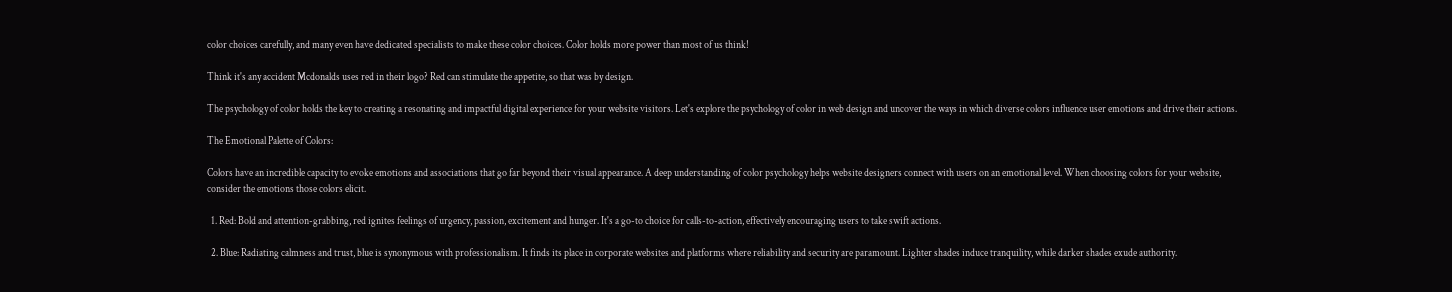color choices carefully, and many even have dedicated specialists to make these color choices. Color holds more power than most of us think!

Think it's any accident Mcdonalds uses red in their logo? Red can stimulate the appetite, so that was by design.

The psychology of color holds the key to creating a resonating and impactful digital experience for your website visitors. Let's explore the psychology of color in web design and uncover the ways in which diverse colors influence user emotions and drive their actions.

The Emotional Palette of Colors:

Colors have an incredible capacity to evoke emotions and associations that go far beyond their visual appearance. A deep understanding of color psychology helps website designers connect with users on an emotional level. When choosing colors for your website, consider the emotions those colors elicit.

  1. Red: Bold and attention-grabbing, red ignites feelings of urgency, passion, excitement and hunger. It's a go-to choice for calls-to-action, effectively encouraging users to take swift actions.

  2. Blue: Radiating calmness and trust, blue is synonymous with professionalism. It finds its place in corporate websites and platforms where reliability and security are paramount. Lighter shades induce tranquility, while darker shades exude authority.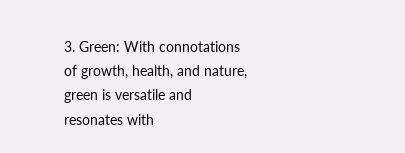3. Green: With connotations of growth, health, and nature, green is versatile and resonates with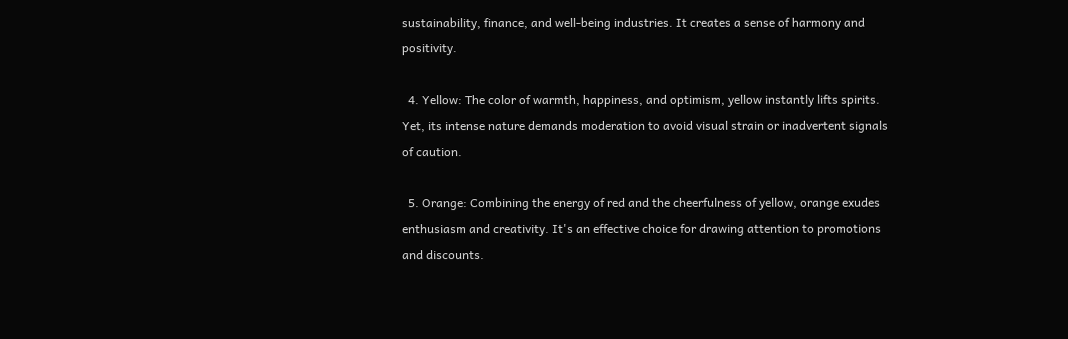sustainability, finance, and well-being industries. It creates a sense of harmony and positivity.

  4. Yellow: The color of warmth, happiness, and optimism, yellow instantly lifts spirits. Yet, its intense nature demands moderation to avoid visual strain or inadvertent signals of caution.

  5. Orange: Combining the energy of red and the cheerfulness of yellow, orange exudes enthusiasm and creativity. It's an effective choice for drawing attention to promotions and discounts.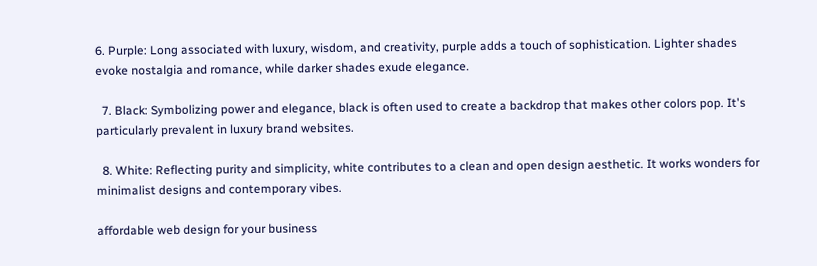6. Purple: Long associated with luxury, wisdom, and creativity, purple adds a touch of sophistication. Lighter shades evoke nostalgia and romance, while darker shades exude elegance.

  7. Black: Symbolizing power and elegance, black is often used to create a backdrop that makes other colors pop. It's particularly prevalent in luxury brand websites.

  8. White: Reflecting purity and simplicity, white contributes to a clean and open design aesthetic. It works wonders for minimalist designs and contemporary vibes.

affordable web design for your business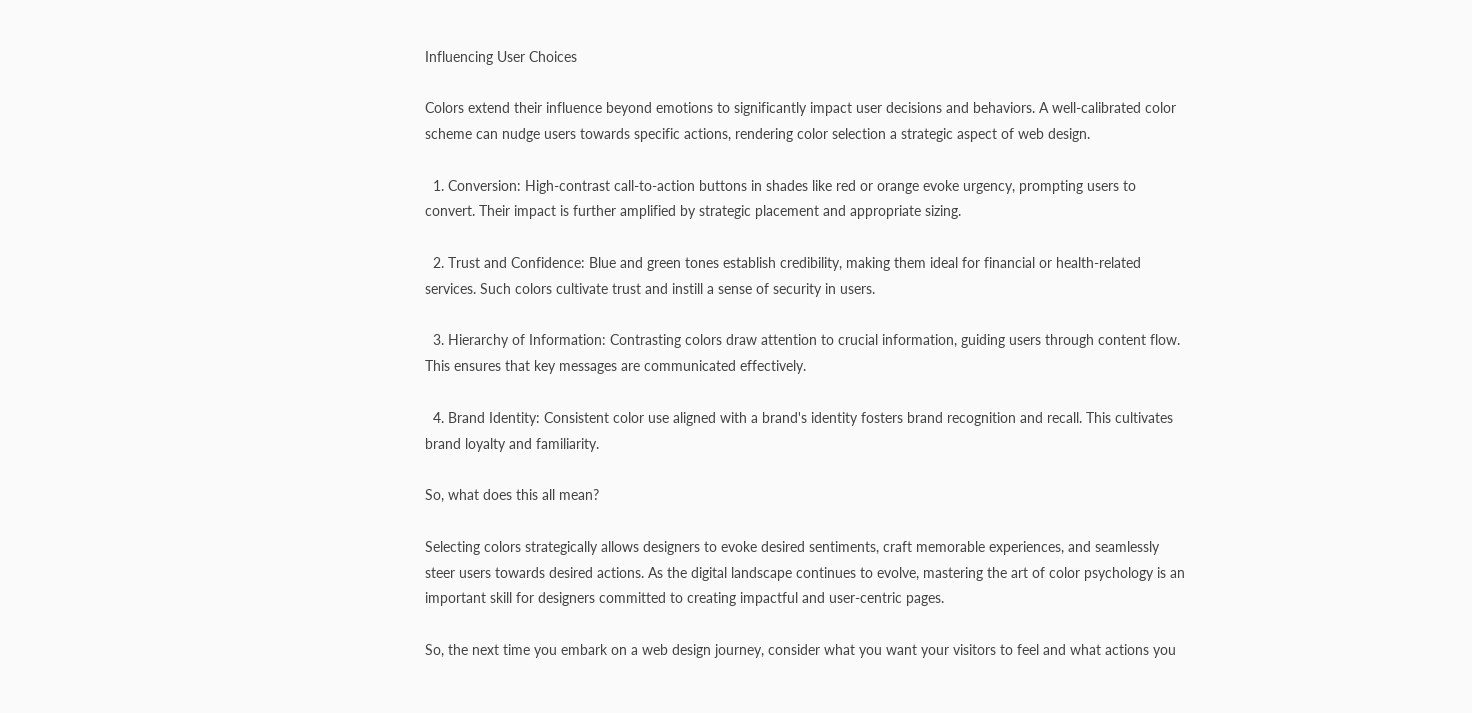Influencing User Choices

Colors extend their influence beyond emotions to significantly impact user decisions and behaviors. A well-calibrated color scheme can nudge users towards specific actions, rendering color selection a strategic aspect of web design.

  1. Conversion: High-contrast call-to-action buttons in shades like red or orange evoke urgency, prompting users to convert. Their impact is further amplified by strategic placement and appropriate sizing.

  2. Trust and Confidence: Blue and green tones establish credibility, making them ideal for financial or health-related services. Such colors cultivate trust and instill a sense of security in users.

  3. Hierarchy of Information: Contrasting colors draw attention to crucial information, guiding users through content flow. This ensures that key messages are communicated effectively.

  4. Brand Identity: Consistent color use aligned with a brand's identity fosters brand recognition and recall. This cultivates brand loyalty and familiarity.

So, what does this all mean?

Selecting colors strategically allows designers to evoke desired sentiments, craft memorable experiences, and seamlessly steer users towards desired actions. As the digital landscape continues to evolve, mastering the art of color psychology is an important skill for designers committed to creating impactful and user-centric pages.

So, the next time you embark on a web design journey, consider what you want your visitors to feel and what actions you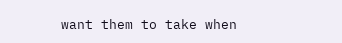want them to take when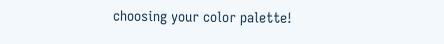choosing your color palette!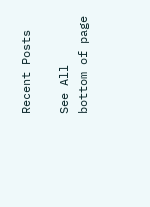Recent Posts

See All
bottom of page